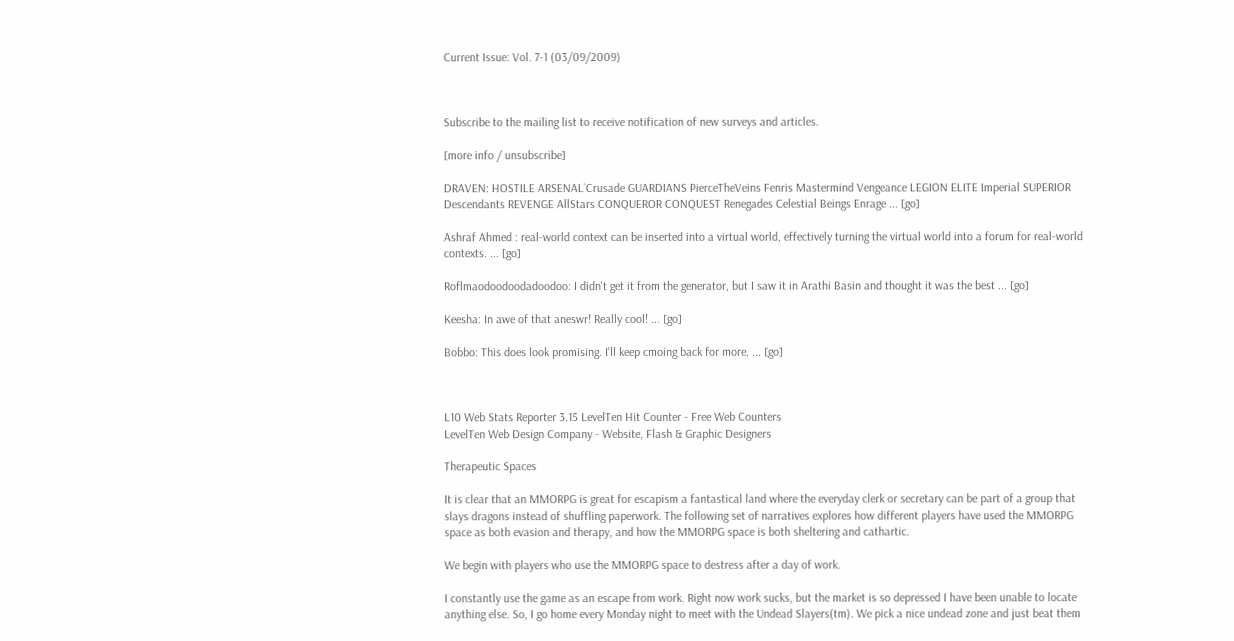Current Issue: Vol. 7-1 (03/09/2009)



Subscribe to the mailing list to receive notification of new surveys and articles.

[more info / unsubscribe]

DRAVEN: HOSTILE ARSENAL`Crusade GUARDIANS PierceTheVeins Fenris Mastermind Vengeance LEGION ELITE Imperial SUPERIOR Descendants REVENGE AllStars CONQUEROR CONQUEST Renegades Celestial Beings Enrage ... [go]

Ashraf Ahmed : real-world context can be inserted into a virtual world, effectively turning the virtual world into a forum for real-world contexts. ... [go]

Roflmaodoodoodadoodoo: I didn't get it from the generator, but I saw it in Arathi Basin and thought it was the best ... [go]

Keesha: In awe of that aneswr! Really cool! ... [go]

Bobbo: This does look promising. I'll keep cmoing back for more. ... [go]



L10 Web Stats Reporter 3.15 LevelTen Hit Counter - Free Web Counters
LevelTen Web Design Company - Website, Flash & Graphic Designers

Therapeutic Spaces

It is clear that an MMORPG is great for escapism a fantastical land where the everyday clerk or secretary can be part of a group that slays dragons instead of shuffling paperwork. The following set of narratives explores how different players have used the MMORPG space as both evasion and therapy, and how the MMORPG space is both sheltering and cathartic.

We begin with players who use the MMORPG space to destress after a day of work.

I constantly use the game as an escape from work. Right now work sucks, but the market is so depressed I have been unable to locate anything else. So, I go home every Monday night to meet with the Undead Slayers(tm). We pick a nice undead zone and just beat them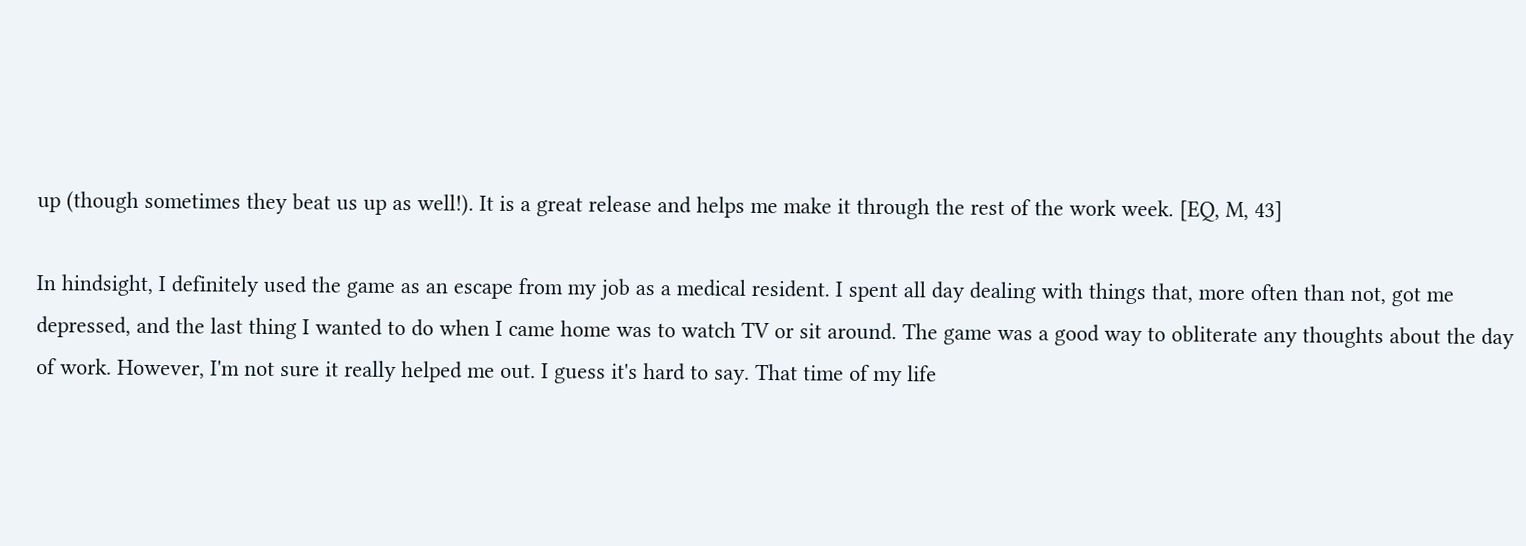up (though sometimes they beat us up as well!). It is a great release and helps me make it through the rest of the work week. [EQ, M, 43]

In hindsight, I definitely used the game as an escape from my job as a medical resident. I spent all day dealing with things that, more often than not, got me depressed, and the last thing I wanted to do when I came home was to watch TV or sit around. The game was a good way to obliterate any thoughts about the day of work. However, I'm not sure it really helped me out. I guess it's hard to say. That time of my life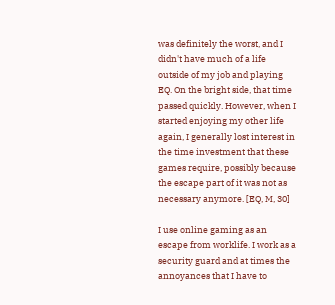was definitely the worst, and I didn't have much of a life outside of my job and playing EQ. On the bright side, that time passed quickly. However, when I started enjoying my other life again, I generally lost interest in the time investment that these games require, possibly because the escape part of it was not as necessary anymore. [EQ, M, 30]

I use online gaming as an escape from worklife. I work as a security guard and at times the annoyances that I have to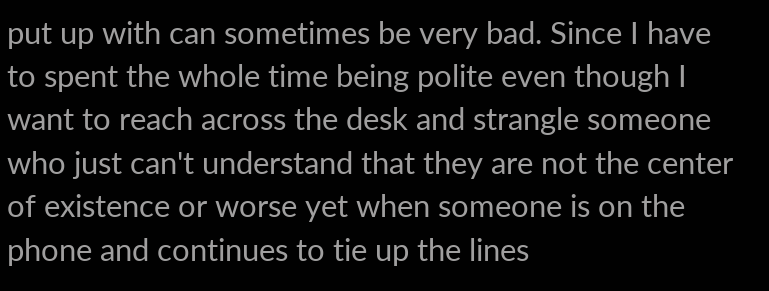put up with can sometimes be very bad. Since I have to spent the whole time being polite even though I want to reach across the desk and strangle someone who just can't understand that they are not the center of existence or worse yet when someone is on the phone and continues to tie up the lines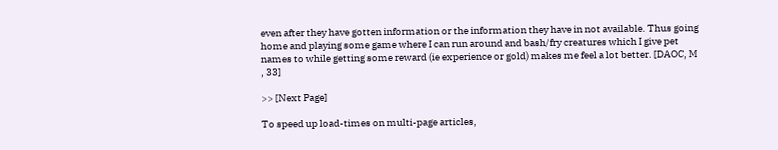even after they have gotten information or the information they have in not available. Thus going home and playing some game where I can run around and bash/fry creatures which I give pet names to while getting some reward (ie experience or gold) makes me feel a lot better. [DAOC, M , 33]

>> [Next Page]

To speed up load-times on multi-page articles,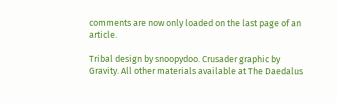comments are now only loaded on the last page of an article.

Tribal design by snoopydoo. Crusader graphic by Gravity. All other materials available at The Daedalus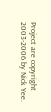Project are copyright 2003-2006 by Nick Yee.